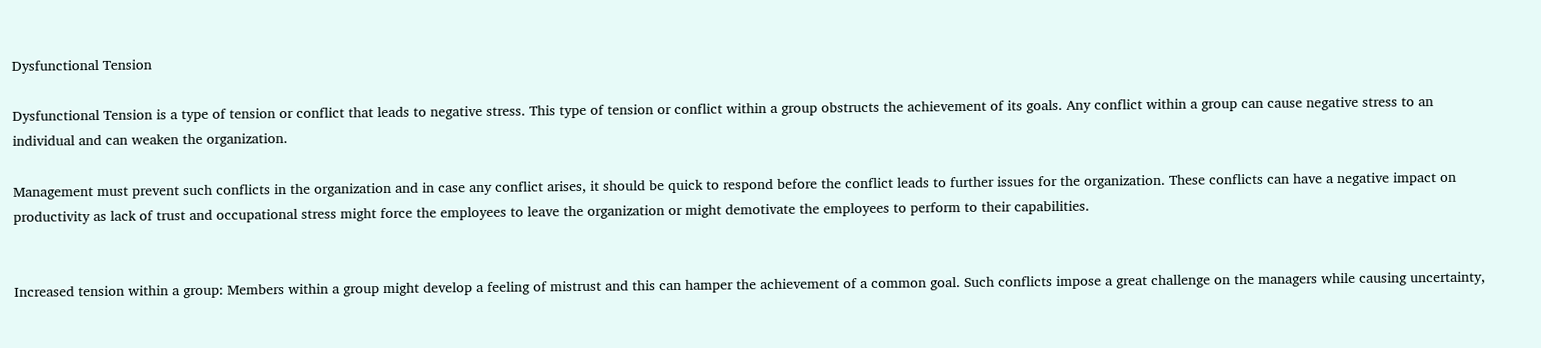Dysfunctional Tension

Dysfunctional Tension is a type of tension or conflict that leads to negative stress. This type of tension or conflict within a group obstructs the achievement of its goals. Any conflict within a group can cause negative stress to an individual and can weaken the organization.

Management must prevent such conflicts in the organization and in case any conflict arises, it should be quick to respond before the conflict leads to further issues for the organization. These conflicts can have a negative impact on productivity as lack of trust and occupational stress might force the employees to leave the organization or might demotivate the employees to perform to their capabilities.


Increased tension within a group: Members within a group might develop a feeling of mistrust and this can hamper the achievement of a common goal. Such conflicts impose a great challenge on the managers while causing uncertainty,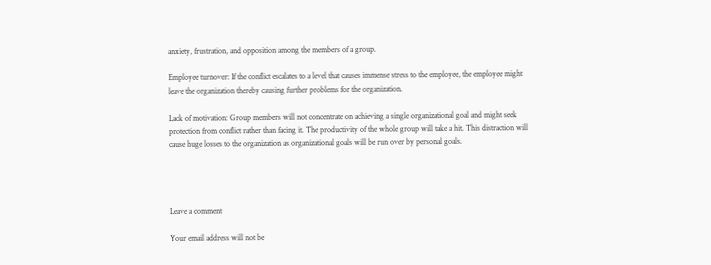anxiety, frustration, and opposition among the members of a group.

Employee turnover: If the conflict escalates to a level that causes immense stress to the employee, the employee might leave the organization thereby causing further problems for the organization.

Lack of motivation: Group members will not concentrate on achieving a single organizational goal and might seek protection from conflict rather than facing it. The productivity of the whole group will take a hit. This distraction will cause huge losses to the organization as organizational goals will be run over by personal goals.




Leave a comment

Your email address will not be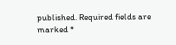published. Required fields are marked *